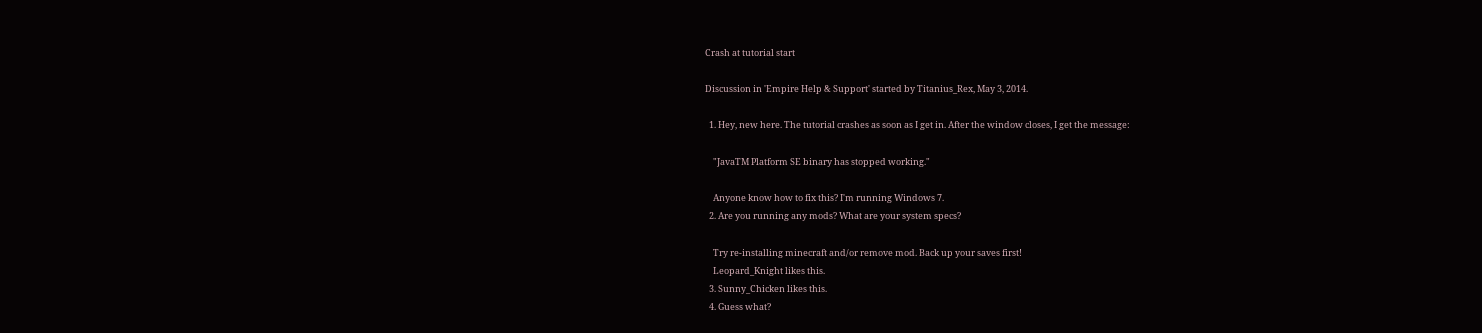Crash at tutorial start

Discussion in 'Empire Help & Support' started by Titanius_Rex, May 3, 2014.

  1. Hey, new here. The tutorial crashes as soon as I get in. After the window closes, I get the message:

    "JavaTM Platform SE binary has stopped working."

    Anyone know how to fix this? I'm running Windows 7.
  2. Are you running any mods? What are your system specs?

    Try re-installing minecraft and/or remove mod. Back up your saves first!
    Leopard_Knight likes this.
  3. Sunny_Chicken likes this.
  4. Guess what?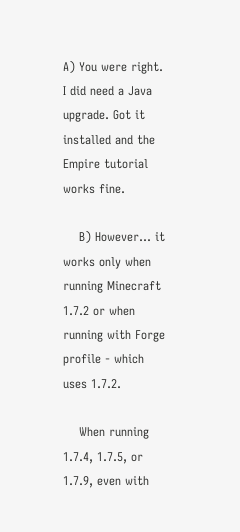A) You were right. I did need a Java upgrade. Got it installed and the Empire tutorial works fine.

    B) However... it works only when running Minecraft 1.7.2 or when running with Forge profile - which uses 1.7.2.

    When running 1.7.4, 1.7.5, or 1.7.9, even with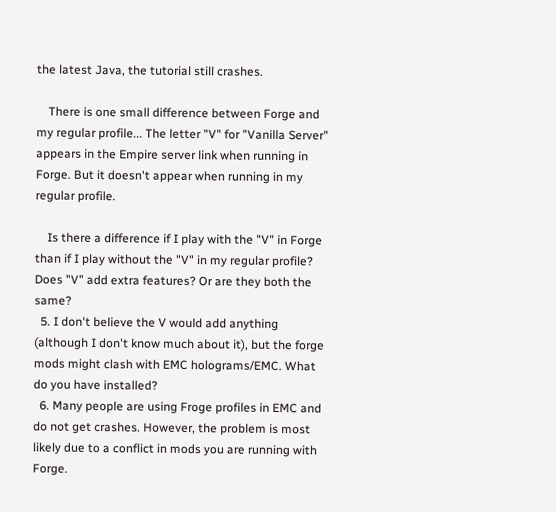the latest Java, the tutorial still crashes.

    There is one small difference between Forge and my regular profile... The letter "V" for "Vanilla Server" appears in the Empire server link when running in Forge. But it doesn't appear when running in my regular profile.

    Is there a difference if I play with the "V" in Forge than if I play without the "V" in my regular profile? Does "V" add extra features? Or are they both the same?
  5. I don't believe the V would add anything (although I don't know much about it), but the forge mods might clash with EMC holograms/EMC. What do you have installed?
  6. Many people are using Froge profiles in EMC and do not get crashes. However, the problem is most likely due to a conflict in mods you are running with Forge.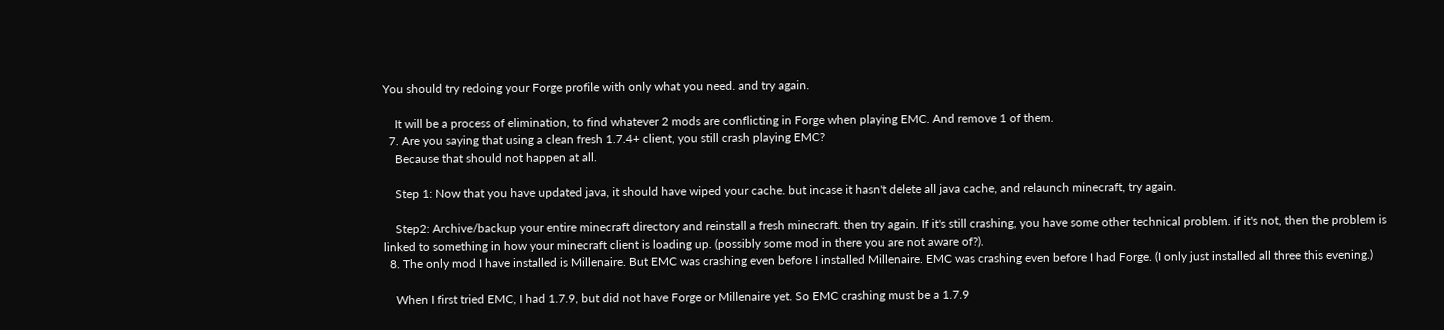You should try redoing your Forge profile with only what you need. and try again.

    It will be a process of elimination, to find whatever 2 mods are conflicting in Forge when playing EMC. And remove 1 of them.
  7. Are you saying that using a clean fresh 1.7.4+ client, you still crash playing EMC?
    Because that should not happen at all.

    Step 1: Now that you have updated java, it should have wiped your cache. but incase it hasn't delete all java cache, and relaunch minecraft, try again.

    Step2: Archive/backup your entire minecraft directory and reinstall a fresh minecraft. then try again. If it's still crashing, you have some other technical problem. if it's not, then the problem is linked to something in how your minecraft client is loading up. (possibly some mod in there you are not aware of?).
  8. The only mod I have installed is Millenaire. But EMC was crashing even before I installed Millenaire. EMC was crashing even before I had Forge. (I only just installed all three this evening.)

    When I first tried EMC, I had 1.7.9, but did not have Forge or Millenaire yet. So EMC crashing must be a 1.7.9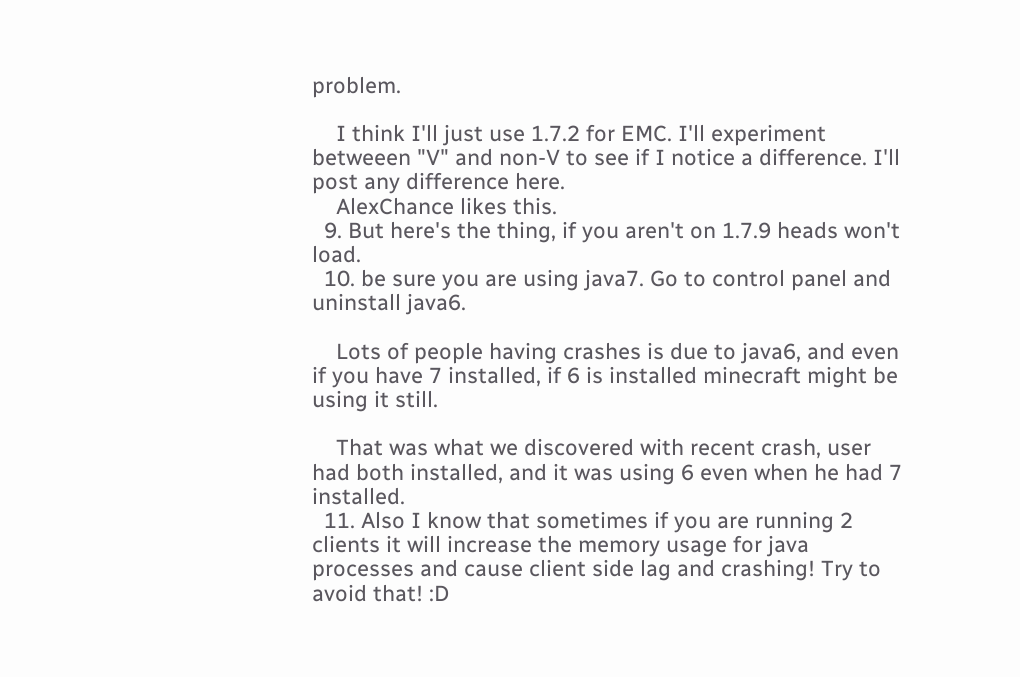problem.

    I think I'll just use 1.7.2 for EMC. I'll experiment betweeen "V" and non-V to see if I notice a difference. I'll post any difference here.
    AlexChance likes this.
  9. But here's the thing, if you aren't on 1.7.9 heads won't load.
  10. be sure you are using java7. Go to control panel and uninstall java6.

    Lots of people having crashes is due to java6, and even if you have 7 installed, if 6 is installed minecraft might be using it still.

    That was what we discovered with recent crash, user had both installed, and it was using 6 even when he had 7 installed.
  11. Also I know that sometimes if you are running 2 clients it will increase the memory usage for java processes and cause client side lag and crashing! Try to avoid that! :D